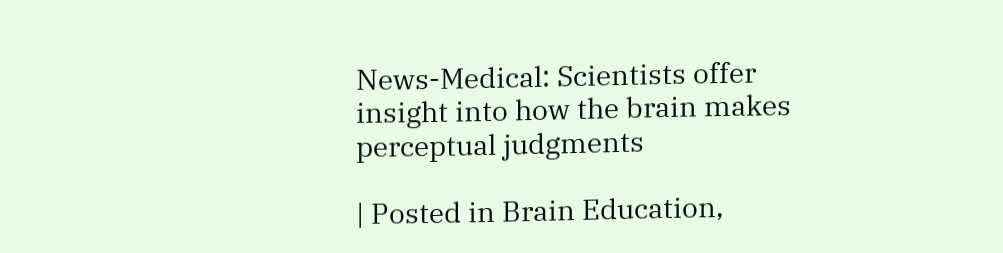News-Medical: Scientists offer insight into how the brain makes perceptual judgments

| Posted in Brain Education,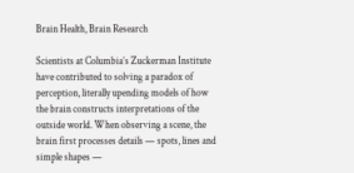Brain Health, Brain Research

Scientists at Columbia’s Zuckerman Institute have contributed to solving a paradox of perception, literally upending models of how the brain constructs interpretations of the outside world. When observing a scene, the brain first processes details — spots, lines and simple shapes —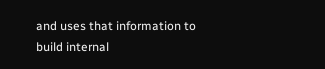and uses that information to build internal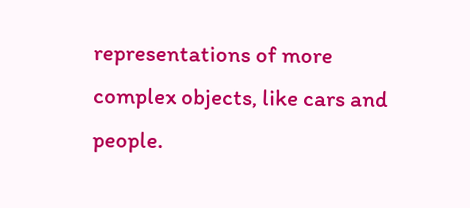representations of more complex objects, like cars and people.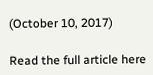(October 10, 2017)

Read the full article here